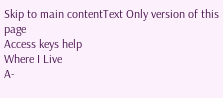Skip to main contentText Only version of this page
Access keys help
Where I Live
A-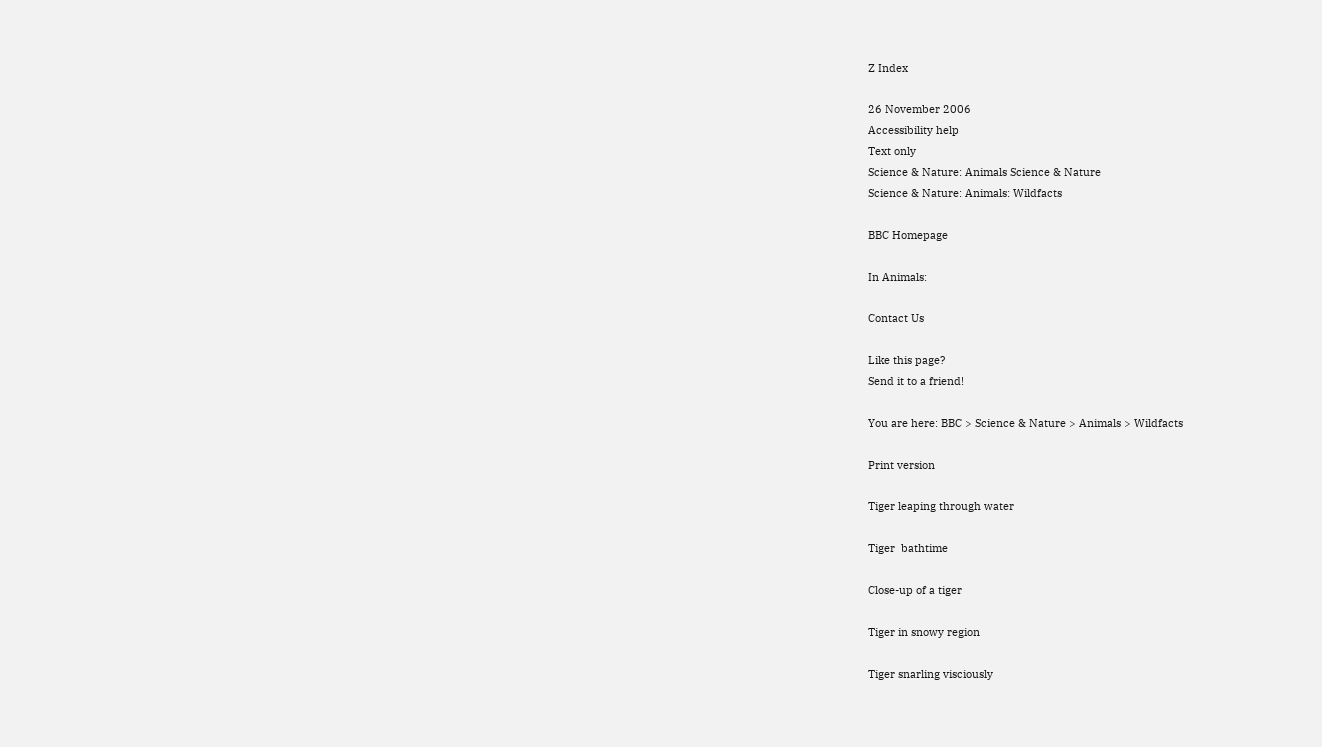Z Index

26 November 2006
Accessibility help
Text only
Science & Nature: Animals Science & Nature
Science & Nature: Animals: Wildfacts

BBC Homepage

In Animals:

Contact Us

Like this page?
Send it to a friend!

You are here: BBC > Science & Nature > Animals > Wildfacts

Print version

Tiger leaping through water

Tiger  bathtime

Close-up of a tiger

Tiger in snowy region

Tiger snarling visciously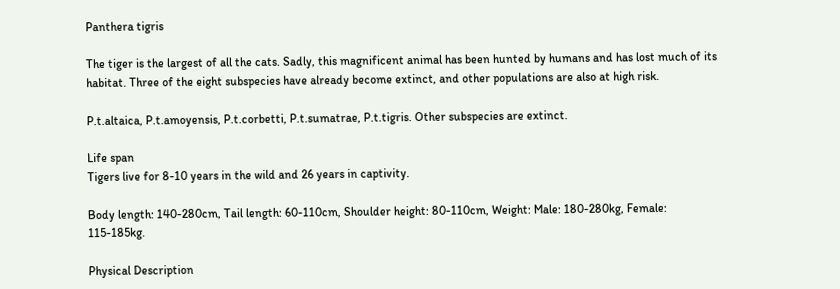Panthera tigris

The tiger is the largest of all the cats. Sadly, this magnificent animal has been hunted by humans and has lost much of its habitat. Three of the eight subspecies have already become extinct, and other populations are also at high risk.

P.t.altaica, P.t.amoyensis, P.t.corbetti, P.t.sumatrae, P.t.tigris. Other subspecies are extinct.

Life span
Tigers live for 8-10 years in the wild and 26 years in captivity.

Body length: 140-280cm, Tail length: 60-110cm, Shoulder height: 80-110cm, Weight: Male: 180-280kg, Female: 115-185kg.

Physical Description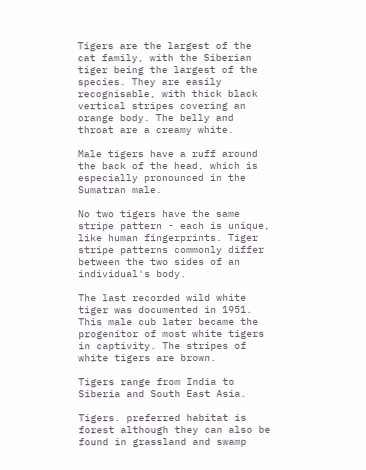Tigers are the largest of the cat family, with the Siberian tiger being the largest of the species. They are easily recognisable, with thick black vertical stripes covering an orange body. The belly and throat are a creamy white.

Male tigers have a ruff around the back of the head, which is especially pronounced in the Sumatran male.

No two tigers have the same stripe pattern - each is unique, like human fingerprints. Tiger stripe patterns commonly differ between the two sides of an individual's body.

The last recorded wild white tiger was documented in 1951. This male cub later became the progenitor of most white tigers in captivity. The stripes of white tigers are brown.

Tigers range from India to Siberia and South East Asia.

Tigers. preferred habitat is forest although they can also be found in grassland and swamp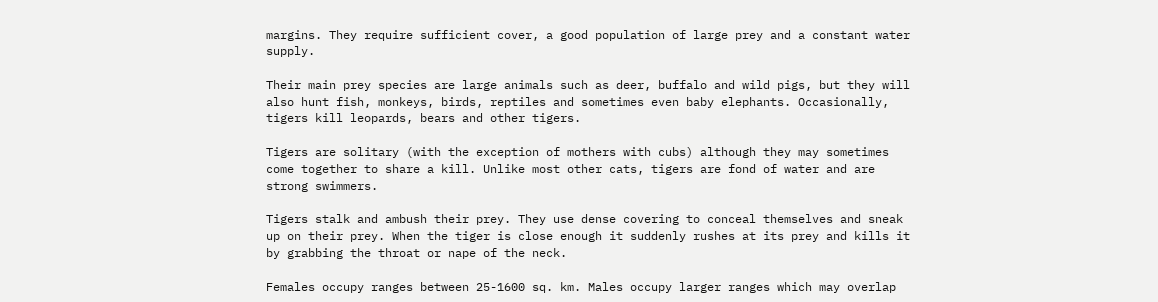margins. They require sufficient cover, a good population of large prey and a constant water supply.

Their main prey species are large animals such as deer, buffalo and wild pigs, but they will also hunt fish, monkeys, birds, reptiles and sometimes even baby elephants. Occasionally, tigers kill leopards, bears and other tigers.

Tigers are solitary (with the exception of mothers with cubs) although they may sometimes come together to share a kill. Unlike most other cats, tigers are fond of water and are strong swimmers.

Tigers stalk and ambush their prey. They use dense covering to conceal themselves and sneak up on their prey. When the tiger is close enough it suddenly rushes at its prey and kills it by grabbing the throat or nape of the neck.

Females occupy ranges between 25-1600 sq. km. Males occupy larger ranges which may overlap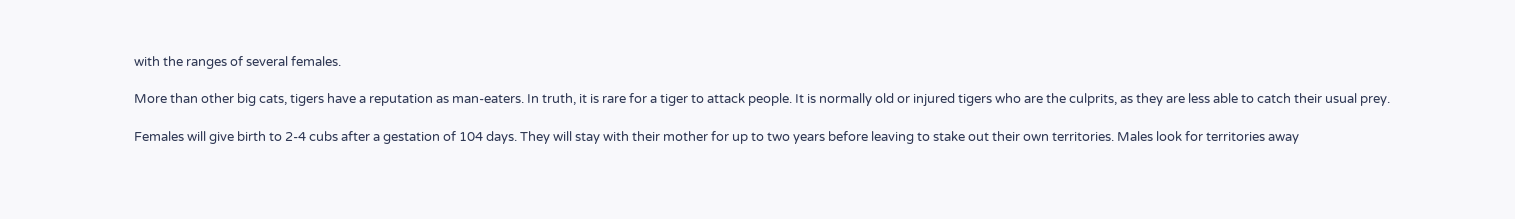with the ranges of several females.

More than other big cats, tigers have a reputation as man-eaters. In truth, it is rare for a tiger to attack people. It is normally old or injured tigers who are the culprits, as they are less able to catch their usual prey.

Females will give birth to 2-4 cubs after a gestation of 104 days. They will stay with their mother for up to two years before leaving to stake out their own territories. Males look for territories away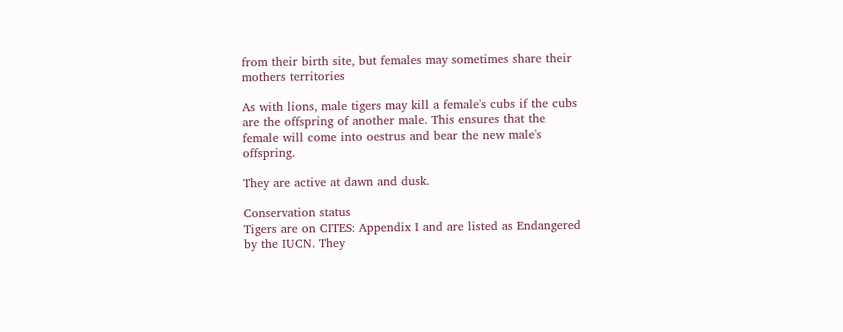from their birth site, but females may sometimes share their mothers territories

As with lions, male tigers may kill a female's cubs if the cubs are the offspring of another male. This ensures that the female will come into oestrus and bear the new male's offspring.

They are active at dawn and dusk.

Conservation status
Tigers are on CITES: Appendix I and are listed as Endangered by the IUCN. They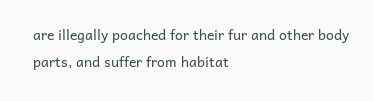are illegally poached for their fur and other body parts, and suffer from habitat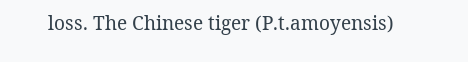loss. The Chinese tiger (P.t.amoyensis)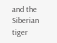and the Siberian tiger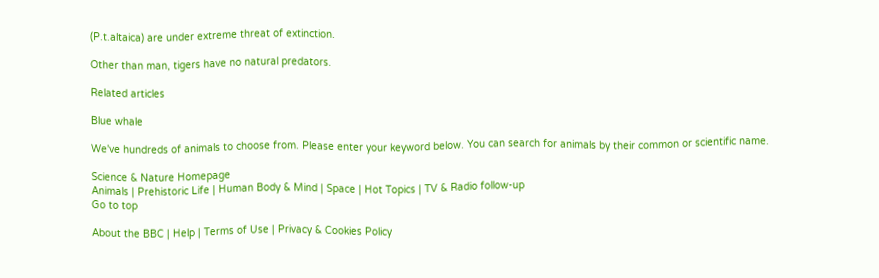(P.t.altaica) are under extreme threat of extinction.

Other than man, tigers have no natural predators.

Related articles

Blue whale

We've hundreds of animals to choose from. Please enter your keyword below. You can search for animals by their common or scientific name.

Science & Nature Homepage
Animals | Prehistoric Life | Human Body & Mind | Space | Hot Topics | TV & Radio follow-up
Go to top

About the BBC | Help | Terms of Use | Privacy & Cookies Policy